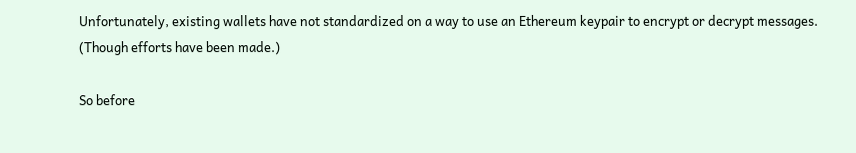Unfortunately, existing wallets have not standardized on a way to use an Ethereum keypair to encrypt or decrypt messages. (Though efforts have been made.)

So before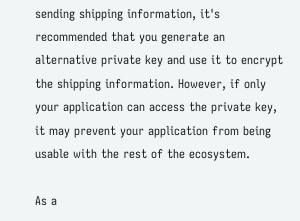sending shipping information, it's recommended that you generate an alternative private key and use it to encrypt the shipping information. However, if only your application can access the private key, it may prevent your application from being usable with the rest of the ecosystem.

As a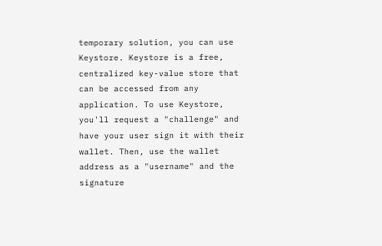temporary solution, you can use Keystore. Keystore is a free, centralized key-value store that can be accessed from any application. To use Keystore, you'll request a "challenge" and have your user sign it with their wallet. Then, use the wallet address as a "username" and the signature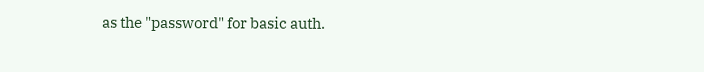as the "password" for basic auth.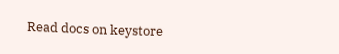Read docs on keystore